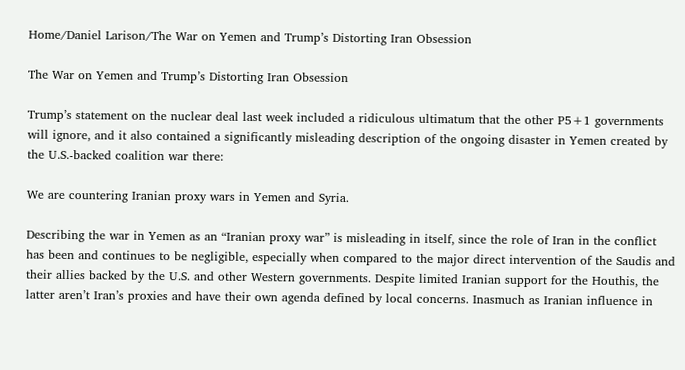Home/Daniel Larison/The War on Yemen and Trump’s Distorting Iran Obsession

The War on Yemen and Trump’s Distorting Iran Obsession

Trump’s statement on the nuclear deal last week included a ridiculous ultimatum that the other P5+1 governments will ignore, and it also contained a significantly misleading description of the ongoing disaster in Yemen created by the U.S.-backed coalition war there:

We are countering Iranian proxy wars in Yemen and Syria.

Describing the war in Yemen as an “Iranian proxy war” is misleading in itself, since the role of Iran in the conflict has been and continues to be negligible, especially when compared to the major direct intervention of the Saudis and their allies backed by the U.S. and other Western governments. Despite limited Iranian support for the Houthis, the latter aren’t Iran’s proxies and have their own agenda defined by local concerns. Inasmuch as Iranian influence in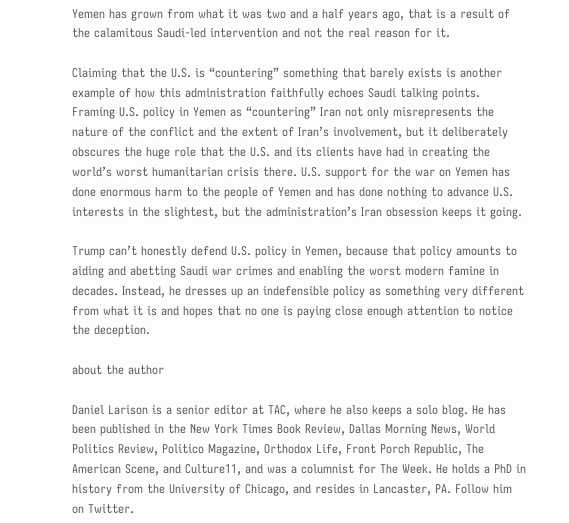Yemen has grown from what it was two and a half years ago, that is a result of the calamitous Saudi-led intervention and not the real reason for it.

Claiming that the U.S. is “countering” something that barely exists is another example of how this administration faithfully echoes Saudi talking points. Framing U.S. policy in Yemen as “countering” Iran not only misrepresents the nature of the conflict and the extent of Iran’s involvement, but it deliberately obscures the huge role that the U.S. and its clients have had in creating the world’s worst humanitarian crisis there. U.S. support for the war on Yemen has done enormous harm to the people of Yemen and has done nothing to advance U.S. interests in the slightest, but the administration’s Iran obsession keeps it going.

Trump can’t honestly defend U.S. policy in Yemen, because that policy amounts to aiding and abetting Saudi war crimes and enabling the worst modern famine in decades. Instead, he dresses up an indefensible policy as something very different from what it is and hopes that no one is paying close enough attention to notice the deception.

about the author

Daniel Larison is a senior editor at TAC, where he also keeps a solo blog. He has been published in the New York Times Book Review, Dallas Morning News, World Politics Review, Politico Magazine, Orthodox Life, Front Porch Republic, The American Scene, and Culture11, and was a columnist for The Week. He holds a PhD in history from the University of Chicago, and resides in Lancaster, PA. Follow him on Twitter.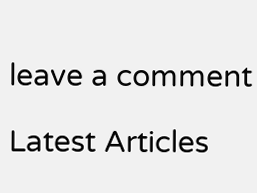leave a comment

Latest Articles